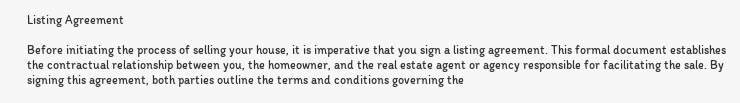Listing Agreement

Before initiating the process of selling your house, it is imperative that you sign a listing agreement. This formal document establishes the contractual relationship between you, the homeowner, and the real estate agent or agency responsible for facilitating the sale. By signing this agreement, both parties outline the terms and conditions governing the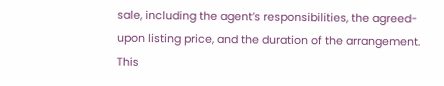sale, including the agent’s responsibilities, the agreed-upon listing price, and the duration of the arrangement. This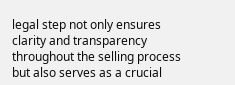legal step not only ensures clarity and transparency throughout the selling process but also serves as a crucial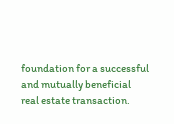foundation for a successful and mutually beneficial real estate transaction.